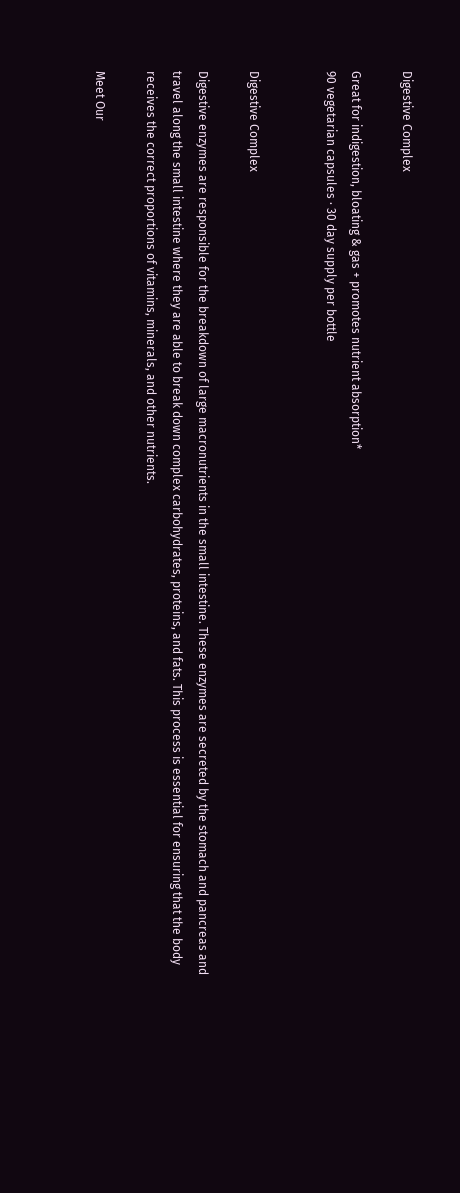Digestive Complex

Great for indigestion, bloating & gas + promotes nutrient absorption*
90 vegetarian capsules · 30 day supply per bottle


Digestive Complex

Digestive enzymes are responsible for the breakdown of large macronutrients in the small intestine. These enzymes are secreted by the stomach and pancreas and travel along the small intestine where they are able to break down complex carbohydrates, proteins, and fats. This process is essential for ensuring that the body receives the correct proportions of vitamins, minerals, and other nutrients.

Meet Our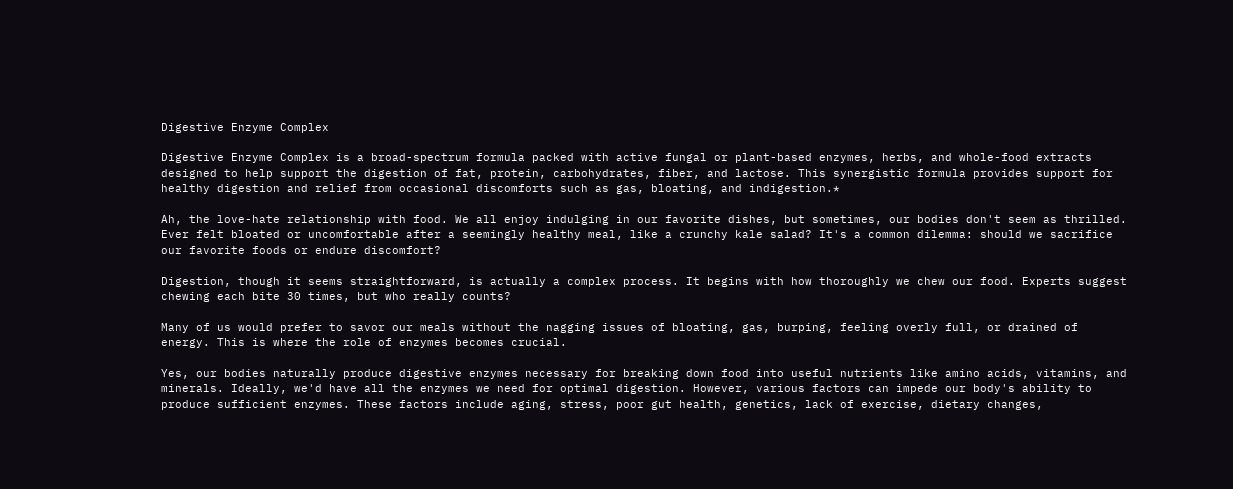Digestive Enzyme Complex

Digestive Enzyme Complex is a broad-spectrum formula packed with active fungal or plant-based enzymes, herbs, and whole-food extracts designed to help support the digestion of fat, protein, carbohydrates, fiber, and lactose. This synergistic formula provides support for healthy digestion and relief from occasional discomforts such as gas, bloating, and indigestion.*

Ah, the love-hate relationship with food. We all enjoy indulging in our favorite dishes, but sometimes, our bodies don't seem as thrilled. Ever felt bloated or uncomfortable after a seemingly healthy meal, like a crunchy kale salad? It's a common dilemma: should we sacrifice our favorite foods or endure discomfort?

Digestion, though it seems straightforward, is actually a complex process. It begins with how thoroughly we chew our food. Experts suggest chewing each bite 30 times, but who really counts?

Many of us would prefer to savor our meals without the nagging issues of bloating, gas, burping, feeling overly full, or drained of energy. This is where the role of enzymes becomes crucial.

Yes, our bodies naturally produce digestive enzymes necessary for breaking down food into useful nutrients like amino acids, vitamins, and minerals. Ideally, we'd have all the enzymes we need for optimal digestion. However, various factors can impede our body's ability to produce sufficient enzymes. These factors include aging, stress, poor gut health, genetics, lack of exercise, dietary changes,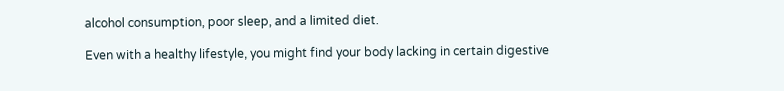alcohol consumption, poor sleep, and a limited diet.

Even with a healthy lifestyle, you might find your body lacking in certain digestive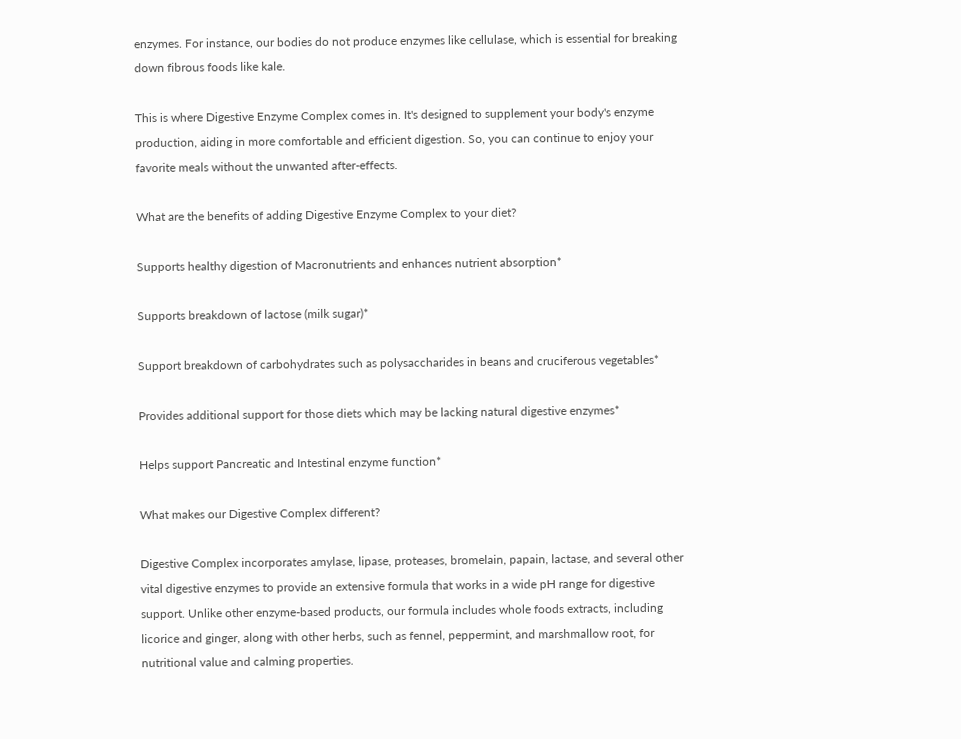enzymes. For instance, our bodies do not produce enzymes like cellulase, which is essential for breaking down fibrous foods like kale.

This is where Digestive Enzyme Complex comes in. It's designed to supplement your body's enzyme production, aiding in more comfortable and efficient digestion. So, you can continue to enjoy your favorite meals without the unwanted after-effects.

What are the benefits of adding Digestive Enzyme Complex to your diet?

Supports healthy digestion of Macronutrients and enhances nutrient absorption*

Supports breakdown of lactose (milk sugar)*

Support breakdown of carbohydrates such as polysaccharides in beans and cruciferous vegetables*

Provides additional support for those diets which may be lacking natural digestive enzymes*

Helps support Pancreatic and Intestinal enzyme function*

What makes our Digestive Complex different?

Digestive Complex incorporates amylase, lipase, proteases, bromelain, papain, lactase, and several other vital digestive enzymes to provide an extensive formula that works in a wide pH range for digestive support. Unlike other enzyme-based products, our formula includes whole foods extracts, including licorice and ginger, along with other herbs, such as fennel, peppermint, and marshmallow root, for nutritional value and calming properties.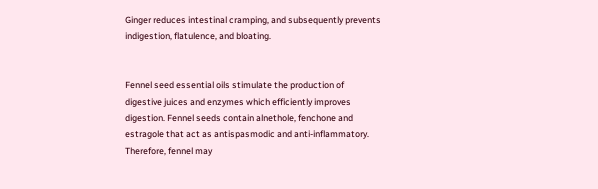Ginger reduces intestinal cramping, and subsequently prevents indigestion, flatulence, and bloating.


Fennel seed essential oils stimulate the production of digestive juices and enzymes which efficiently improves digestion. Fennel seeds contain alnethole, fenchone and estragole that act as antispasmodic and anti-inflammatory. Therefore, fennel may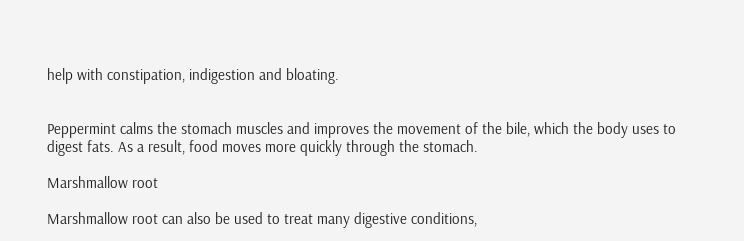help with constipation, indigestion and bloating.


Peppermint calms the stomach muscles and improves the movement of the bile, which the body uses to digest fats. As a result, food moves more quickly through the stomach.

Marshmallow root

Marshmallow root can also be used to treat many digestive conditions,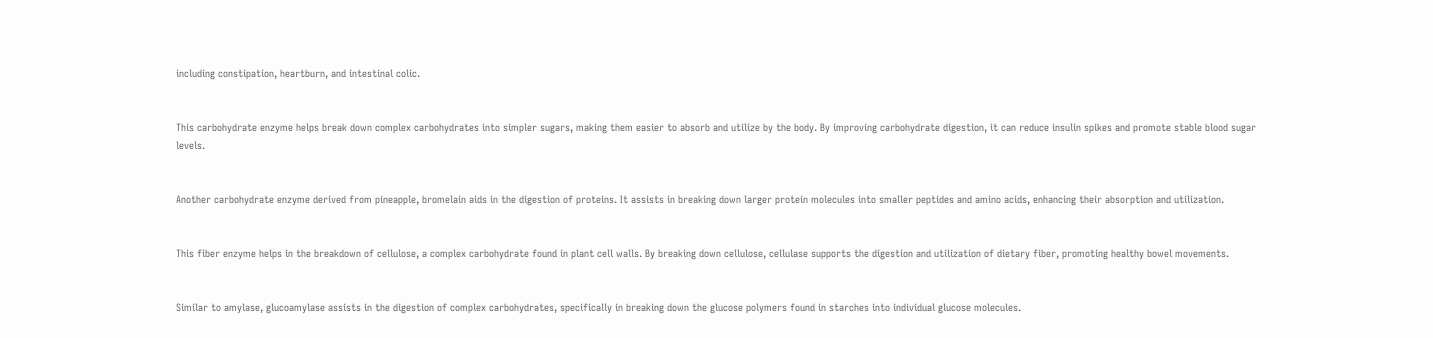including constipation, heartburn, and intestinal colic.


This carbohydrate enzyme helps break down complex carbohydrates into simpler sugars, making them easier to absorb and utilize by the body. By improving carbohydrate digestion, it can reduce insulin spikes and promote stable blood sugar levels.


Another carbohydrate enzyme derived from pineapple, bromelain aids in the digestion of proteins. It assists in breaking down larger protein molecules into smaller peptides and amino acids, enhancing their absorption and utilization.


This fiber enzyme helps in the breakdown of cellulose, a complex carbohydrate found in plant cell walls. By breaking down cellulose, cellulase supports the digestion and utilization of dietary fiber, promoting healthy bowel movements.


Similar to amylase, glucoamylase assists in the digestion of complex carbohydrates, specifically in breaking down the glucose polymers found in starches into individual glucose molecules.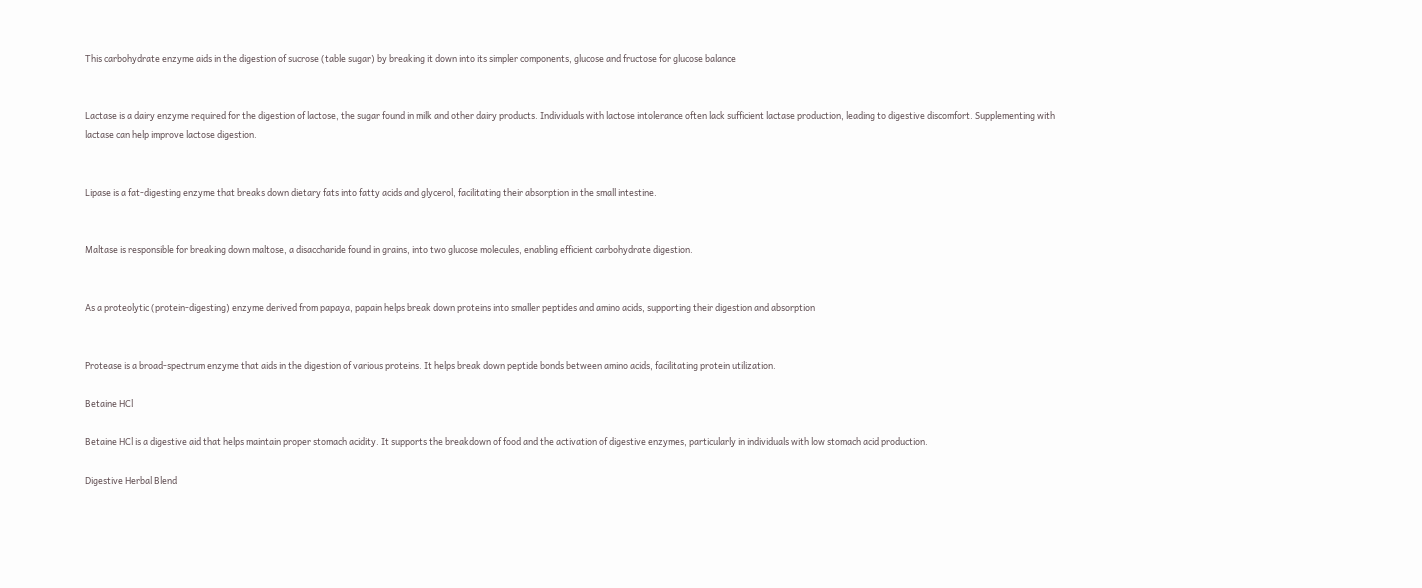This carbohydrate enzyme aids in the digestion of sucrose (table sugar) by breaking it down into its simpler components, glucose and fructose for glucose balance


Lactase is a dairy enzyme required for the digestion of lactose, the sugar found in milk and other dairy products. Individuals with lactose intolerance often lack sufficient lactase production, leading to digestive discomfort. Supplementing with lactase can help improve lactose digestion.


Lipase is a fat-digesting enzyme that breaks down dietary fats into fatty acids and glycerol, facilitating their absorption in the small intestine.


Maltase is responsible for breaking down maltose, a disaccharide found in grains, into two glucose molecules, enabling efficient carbohydrate digestion.


As a proteolytic (protein-digesting) enzyme derived from papaya, papain helps break down proteins into smaller peptides and amino acids, supporting their digestion and absorption


Protease is a broad-spectrum enzyme that aids in the digestion of various proteins. It helps break down peptide bonds between amino acids, facilitating protein utilization.

Betaine HCl

Betaine HCl is a digestive aid that helps maintain proper stomach acidity. It supports the breakdown of food and the activation of digestive enzymes, particularly in individuals with low stomach acid production.

Digestive Herbal Blend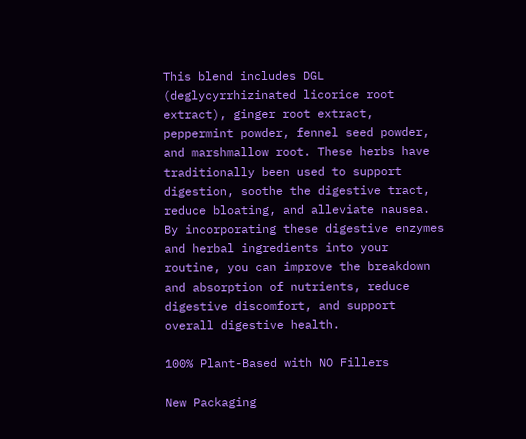This blend includes DGL (deglycyrrhizinated licorice root extract), ginger root extract, peppermint powder, fennel seed powder, and marshmallow root. These herbs have traditionally been used to support digestion, soothe the digestive tract, reduce bloating, and alleviate nausea. By incorporating these digestive enzymes and herbal ingredients into your routine, you can improve the breakdown and absorption of nutrients, reduce digestive discomfort, and support overall digestive health.

100% Plant-Based with NO Fillers

New Packaging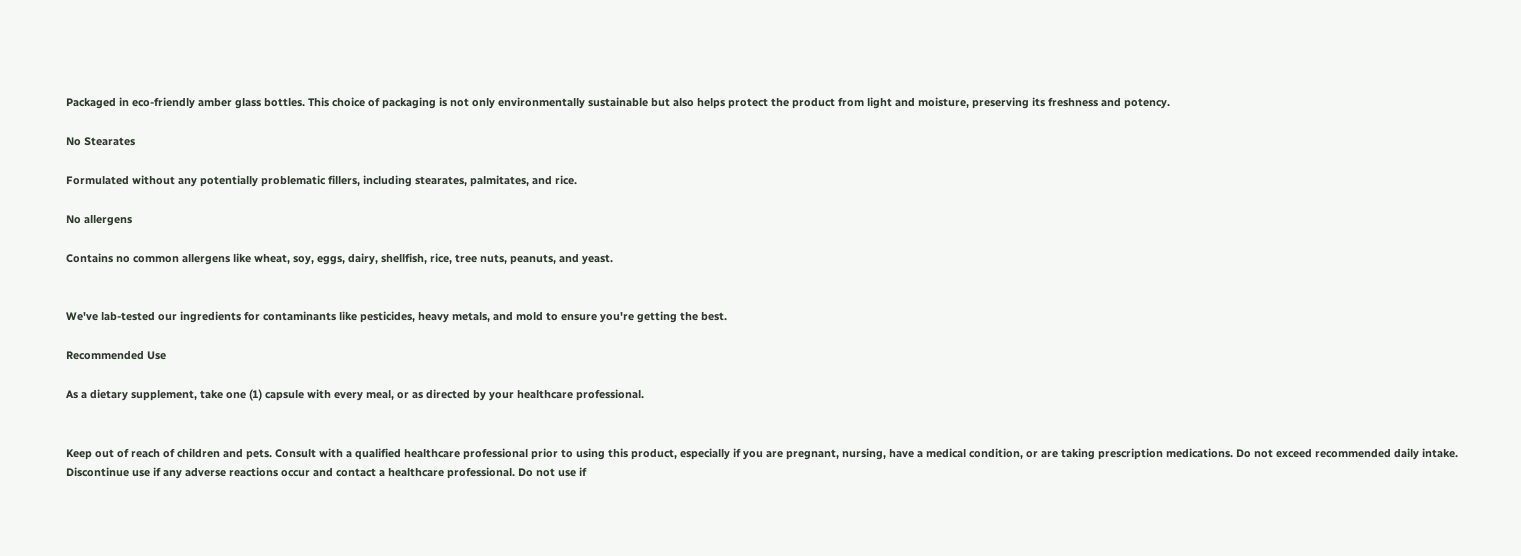Packaged in eco-friendly amber glass bottles. This choice of packaging is not only environmentally sustainable but also helps protect the product from light and moisture, preserving its freshness and potency.

No Stearates

Formulated without any potentially problematic fillers, including stearates, palmitates, and rice.

No allergens

Contains no common allergens like wheat, soy, eggs, dairy, shellfish, rice, tree nuts, peanuts, and yeast.


We've lab-tested our ingredients for contaminants like pesticides, heavy metals, and mold to ensure you're getting the best.

Recommended Use

As a dietary supplement, take one (1) capsule with every meal, or as directed by your healthcare professional.


Keep out of reach of children and pets. Consult with a qualified healthcare professional prior to using this product, especially if you are pregnant, nursing, have a medical condition, or are taking prescription medications. Do not exceed recommended daily intake. Discontinue use if any adverse reactions occur and contact a healthcare professional. Do not use if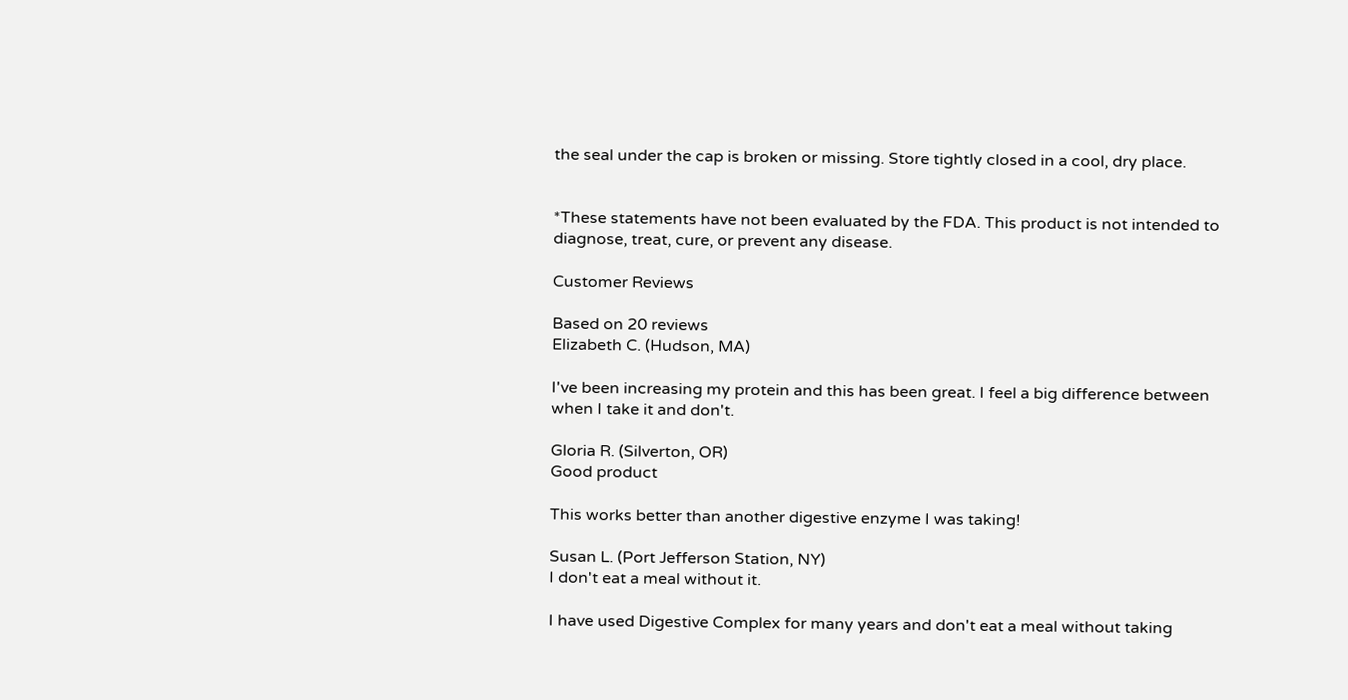the seal under the cap is broken or missing. Store tightly closed in a cool, dry place.


*These statements have not been evaluated by the FDA. This product is not intended to diagnose, treat, cure, or prevent any disease.

Customer Reviews

Based on 20 reviews
Elizabeth C. (Hudson, MA)

I've been increasing my protein and this has been great. I feel a big difference between when I take it and don't.

Gloria R. (Silverton, OR)
Good product

This works better than another digestive enzyme I was taking!

Susan L. (Port Jefferson Station, NY)
I don't eat a meal without it.

I have used Digestive Complex for many years and don't eat a meal without taking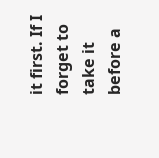it first. If I forget to take it before a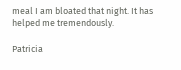meal I am bloated that night. It has helped me tremendously.

Patricia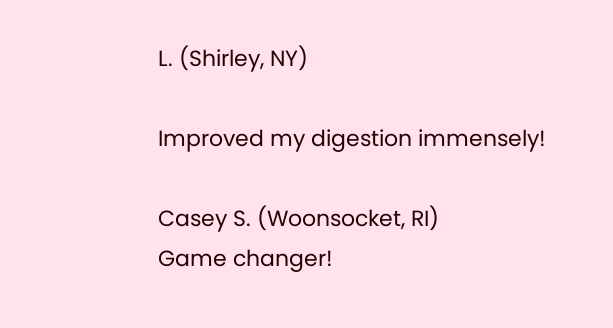L. (Shirley, NY)

Improved my digestion immensely!

Casey S. (Woonsocket, RI)
Game changer!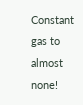Constant gas to almost none!